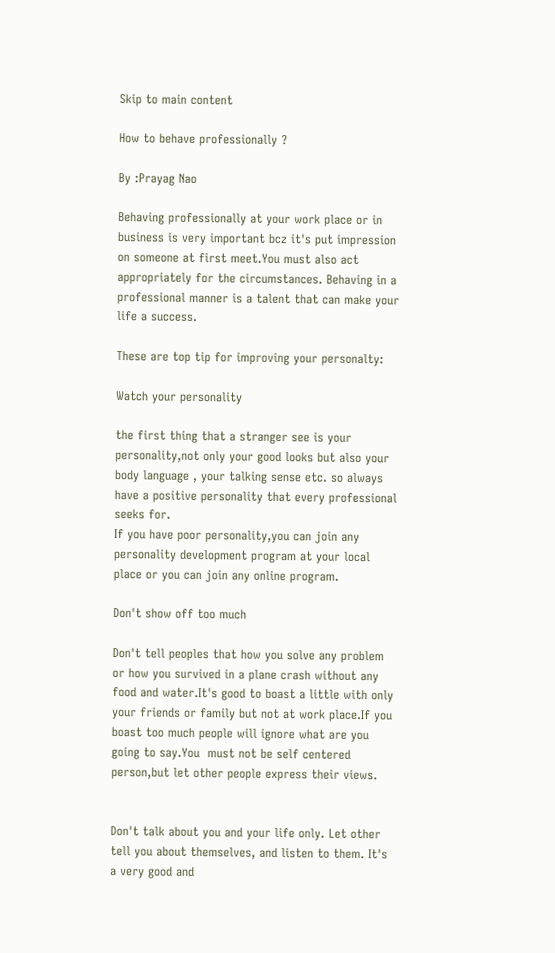Skip to main content

How to behave professionally ?

By :Prayag Nao

Behaving professionally at your work place or in business is very important bcz it's put impression on someone at first meet.You must also act appropriately for the circumstances. Behaving in a professional manner is a talent that can make your life a success.

These are top tip for improving your personalty:

Watch your personality

the first thing that a stranger see is your personality,not only your good looks but also your body language , your talking sense etc. so always have a positive personality that every professional seeks for.
If you have poor personality,you can join any personality development program at your local place or you can join any online program.

Don't show off too much

Don't tell peoples that how you solve any problem or how you survived in a plane crash without any food and water.It's good to boast a little with only your friends or family but not at work place.If you boast too much people will ignore what are you going to say.You  must not be self centered person,but let other people express their views.


Don't talk about you and your life only. Let other tell you about themselves, and listen to them. It's a very good and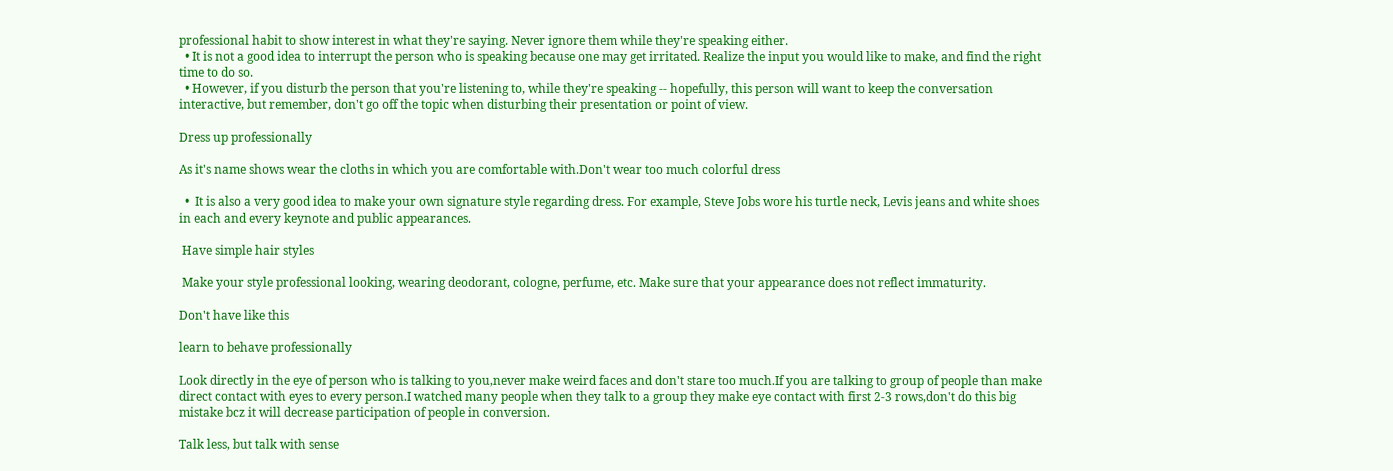professional habit to show interest in what they're saying. Never ignore them while they're speaking either.
  • It is not a good idea to interrupt the person who is speaking because one may get irritated. Realize the input you would like to make, and find the right time to do so.
  • However, if you disturb the person that you're listening to, while they're speaking -- hopefully, this person will want to keep the conversation interactive, but remember, don't go off the topic when disturbing their presentation or point of view.

Dress up professionally

As it's name shows wear the cloths in which you are comfortable with.Don't wear too much colorful dress

  •  It is also a very good idea to make your own signature style regarding dress. For example, Steve Jobs wore his turtle neck, Levis jeans and white shoes in each and every keynote and public appearances.

 Have simple hair styles

 Make your style professional looking, wearing deodorant, cologne, perfume, etc. Make sure that your appearance does not reflect immaturity.

Don't have like this

learn to behave professionally

Look directly in the eye of person who is talking to you,never make weird faces and don't stare too much.If you are talking to group of people than make direct contact with eyes to every person.I watched many people when they talk to a group they make eye contact with first 2-3 rows,don't do this big mistake bcz it will decrease participation of people in conversion.

Talk less, but talk with sense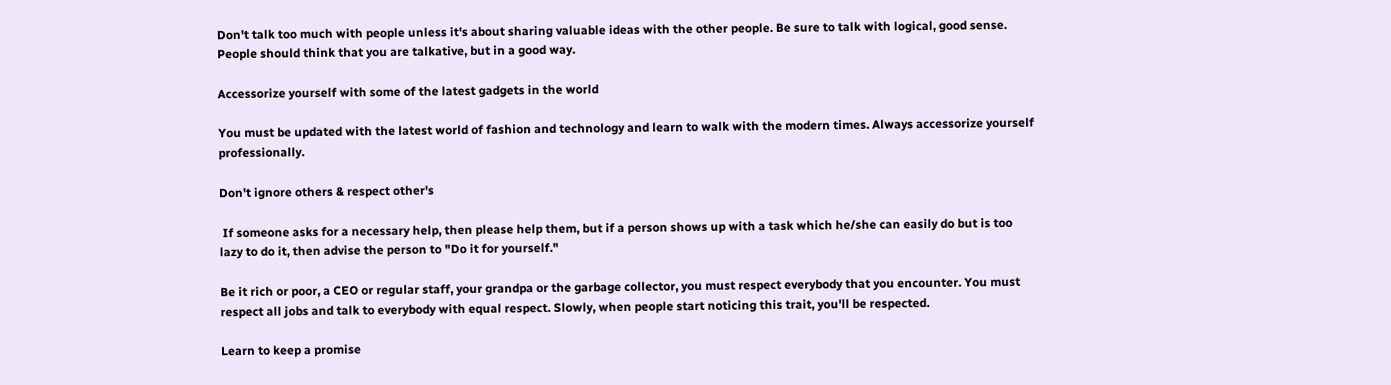Don't talk too much with people unless it's about sharing valuable ideas with the other people. Be sure to talk with logical, good sense. People should think that you are talkative, but in a good way.

Accessorize yourself with some of the latest gadgets in the world

You must be updated with the latest world of fashion and technology and learn to walk with the modern times. Always accessorize yourself professionally.

Don't ignore others & respect other's

 If someone asks for a necessary help, then please help them, but if a person shows up with a task which he/she can easily do but is too lazy to do it, then advise the person to "Do it for yourself."

Be it rich or poor, a CEO or regular staff, your grandpa or the garbage collector, you must respect everybody that you encounter. You must respect all jobs and talk to everybody with equal respect. Slowly, when people start noticing this trait, you'll be respected.

Learn to keep a promise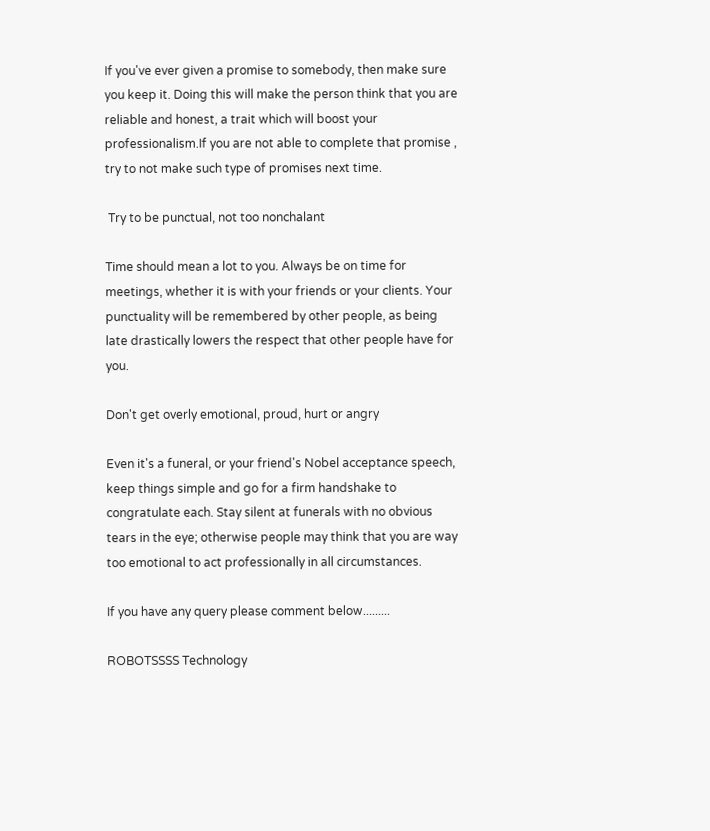If you've ever given a promise to somebody, then make sure you keep it. Doing this will make the person think that you are reliable and honest, a trait which will boost your professionalism.If you are not able to complete that promise , try to not make such type of promises next time.

 Try to be punctual, not too nonchalant

Time should mean a lot to you. Always be on time for meetings, whether it is with your friends or your clients. Your punctuality will be remembered by other people, as being late drastically lowers the respect that other people have for you.

Don't get overly emotional, proud, hurt or angry

Even it's a funeral, or your friend's Nobel acceptance speech, keep things simple and go for a firm handshake to congratulate each. Stay silent at funerals with no obvious tears in the eye; otherwise people may think that you are way too emotional to act professionally in all circumstances.

If you have any query please comment below.........

ROBOTSSSS Technology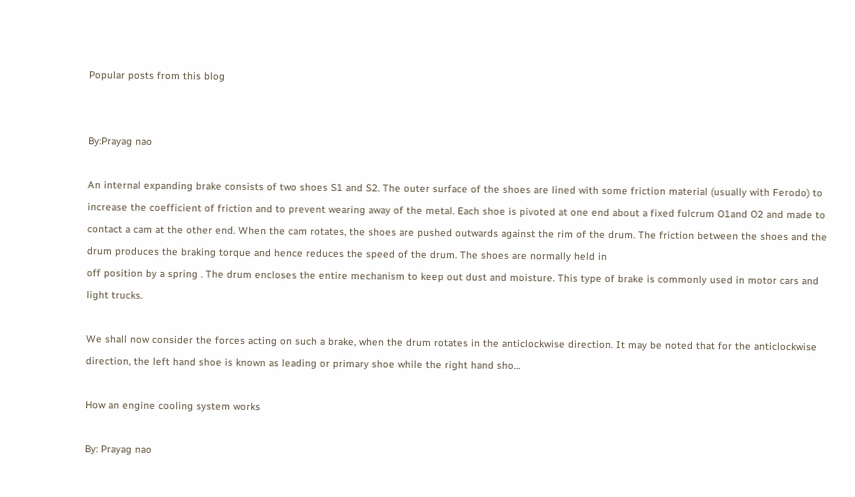Popular posts from this blog


By:Prayag nao

An internal expanding brake consists of two shoes S1 and S2. The outer surface of the shoes are lined with some friction material (usually with Ferodo) to increase the coefficient of friction and to prevent wearing away of the metal. Each shoe is pivoted at one end about a fixed fulcrum O1and O2 and made to contact a cam at the other end. When the cam rotates, the shoes are pushed outwards against the rim of the drum. The friction between the shoes and the drum produces the braking torque and hence reduces the speed of the drum. The shoes are normally held in
off position by a spring . The drum encloses the entire mechanism to keep out dust and moisture. This type of brake is commonly used in motor cars and light trucks.

We shall now consider the forces acting on such a brake, when the drum rotates in the anticlockwise direction. It may be noted that for the anticlockwise direction, the left hand shoe is known as leading or primary shoe while the right hand sho…

How an engine cooling system works

By: Prayag nao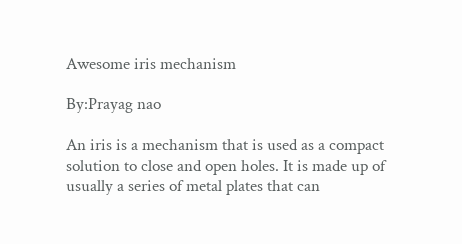Awesome iris mechanism

By:Prayag nao

An iris is a mechanism that is used as a compact solution to close and open holes. It is made up of usually a series of metal plates that can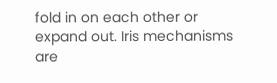fold in on each other or expand out. Iris mechanisms are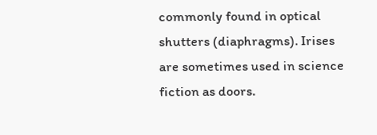commonly found in optical shutters (diaphragms). Irises are sometimes used in science fiction as doors.